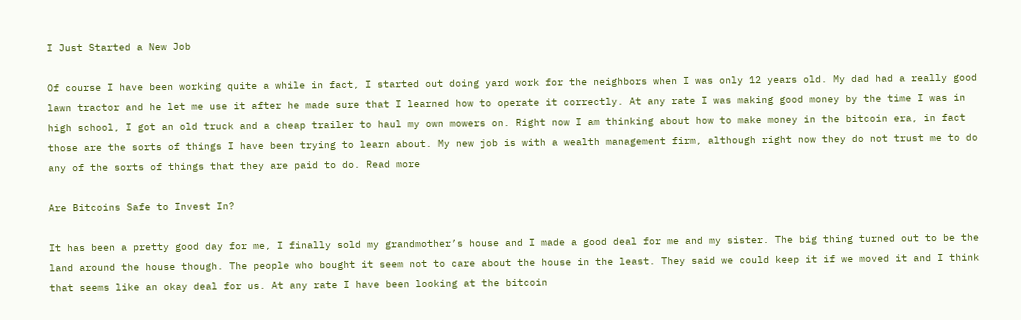I Just Started a New Job

Of course I have been working quite a while in fact, I started out doing yard work for the neighbors when I was only 12 years old. My dad had a really good lawn tractor and he let me use it after he made sure that I learned how to operate it correctly. At any rate I was making good money by the time I was in high school, I got an old truck and a cheap trailer to haul my own mowers on. Right now I am thinking about how to make money in the bitcoin era, in fact those are the sorts of things I have been trying to learn about. My new job is with a wealth management firm, although right now they do not trust me to do any of the sorts of things that they are paid to do. Read more

Are Bitcoins Safe to Invest In?

It has been a pretty good day for me, I finally sold my grandmother’s house and I made a good deal for me and my sister. The big thing turned out to be the land around the house though. The people who bought it seem not to care about the house in the least. They said we could keep it if we moved it and I think that seems like an okay deal for us. At any rate I have been looking at the bitcoin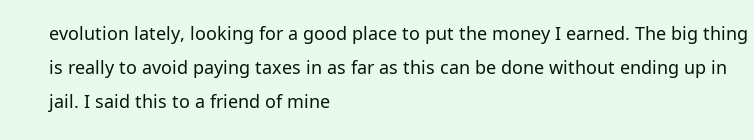evolution lately, looking for a good place to put the money I earned. The big thing is really to avoid paying taxes in as far as this can be done without ending up in jail. I said this to a friend of mine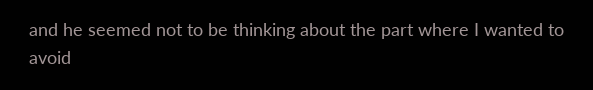and he seemed not to be thinking about the part where I wanted to avoid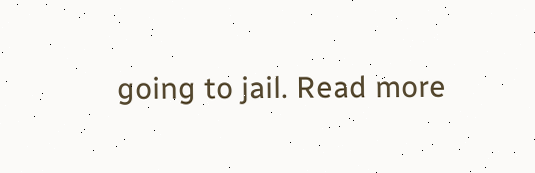going to jail. Read more